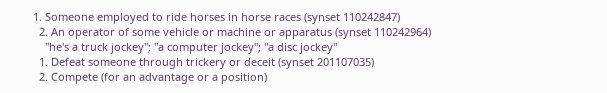1. Someone employed to ride horses in horse races (synset 110242847)
  2. An operator of some vehicle or machine or apparatus (synset 110242964)
    "he's a truck jockey"; "a computer jockey"; "a disc jockey"
  1. Defeat someone through trickery or deceit (synset 201107035)
  2. Compete (for an advantage or a position)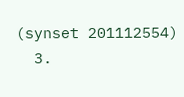(synset 201112554)
  3.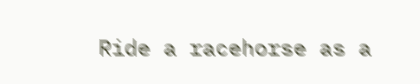Ride a racehorse as a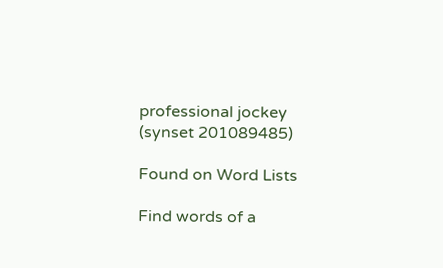professional jockey (synset 201089485)

Found on Word Lists

Find words of a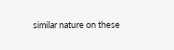similar nature on these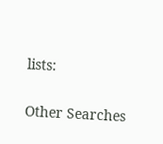lists:

Other Searches